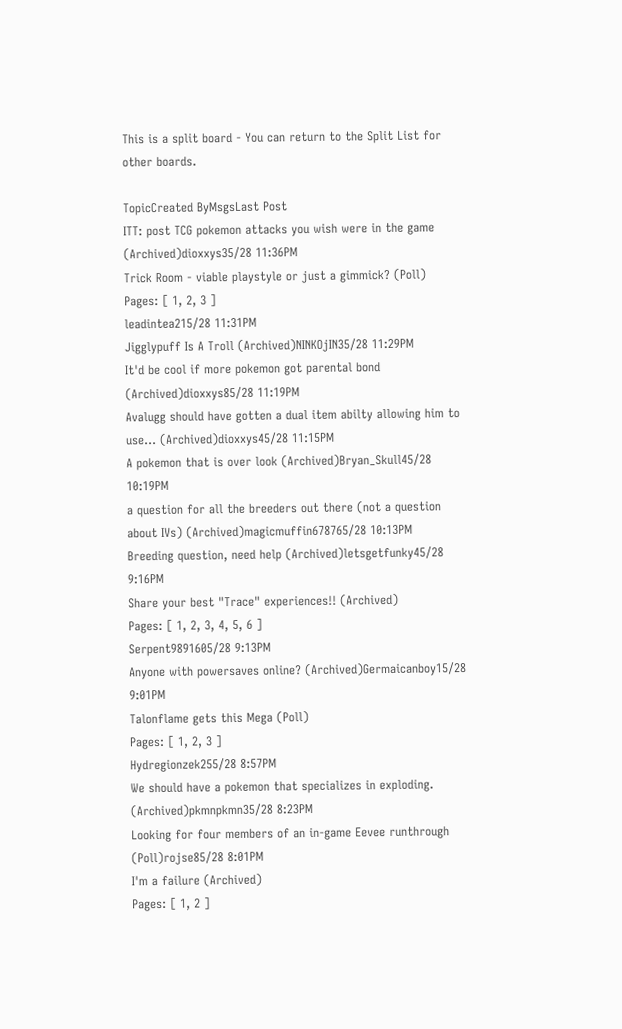This is a split board - You can return to the Split List for other boards.

TopicCreated ByMsgsLast Post
ITT: post TCG pokemon attacks you wish were in the game (Archived)dioxxys35/28 11:36PM
Trick Room - viable playstyle or just a gimmick? (Poll)
Pages: [ 1, 2, 3 ]
leadintea215/28 11:31PM
Jigglypuff Is A Troll (Archived)NINKOjIN35/28 11:29PM
It'd be cool if more pokemon got parental bond (Archived)dioxxys85/28 11:19PM
Avalugg should have gotten a dual item abilty allowing him to use... (Archived)dioxxys45/28 11:15PM
A pokemon that is over look (Archived)Bryan_Skull45/28 10:19PM
a question for all the breeders out there (not a question about IVs) (Archived)magicmuffin678765/28 10:13PM
Breeding question, need help (Archived)letsgetfunky45/28 9:16PM
Share your best "Trace" experiences!! (Archived)
Pages: [ 1, 2, 3, 4, 5, 6 ]
Serpent9891605/28 9:13PM
Anyone with powersaves online? (Archived)Germaicanboy15/28 9:01PM
Talonflame gets this Mega (Poll)
Pages: [ 1, 2, 3 ]
Hydregionzek255/28 8:57PM
We should have a pokemon that specializes in exploding. (Archived)pkmnpkmn35/28 8:23PM
Looking for four members of an in-game Eevee runthrough (Poll)rojse85/28 8:01PM
I'm a failure (Archived)
Pages: [ 1, 2 ]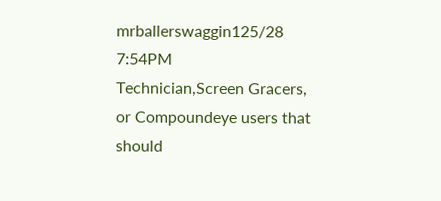mrballerswaggin125/28 7:54PM
Technician,Screen Gracers, or Compoundeye users that should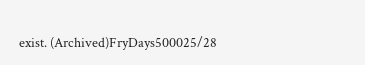exist. (Archived)FryDays500025/28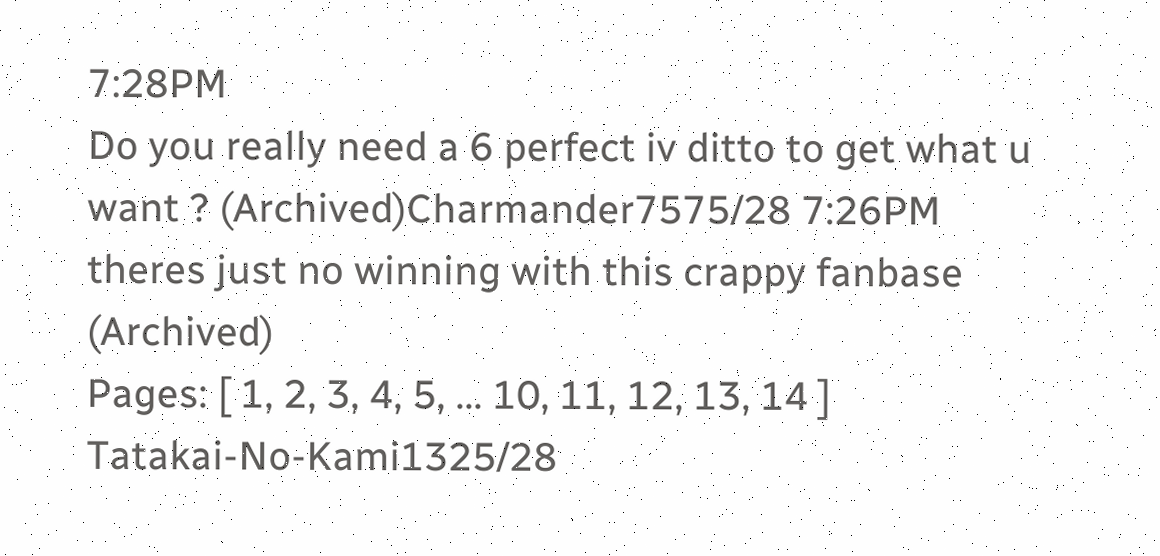7:28PM
Do you really need a 6 perfect iv ditto to get what u want ? (Archived)Charmander7575/28 7:26PM
theres just no winning with this crappy fanbase (Archived)
Pages: [ 1, 2, 3, 4, 5, ... 10, 11, 12, 13, 14 ]
Tatakai-No-Kami1325/28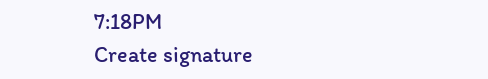7:18PM
Create signature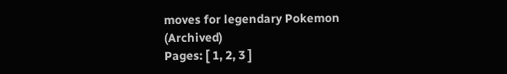moves for legendary Pokemon (Archived)
Pages: [ 1, 2, 3 ]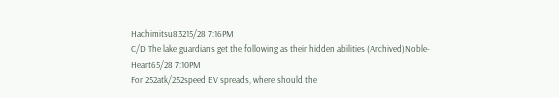Hachimitsu83215/28 7:16PM
C/D The lake guardians get the following as their hidden abilities (Archived)Noble-Heart65/28 7:10PM
For 252atk/252speed EV spreads, where should the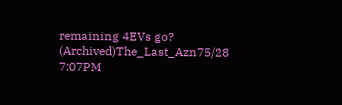remaining 4EVs go? (Archived)The_Last_Azn75/28 7:07PM